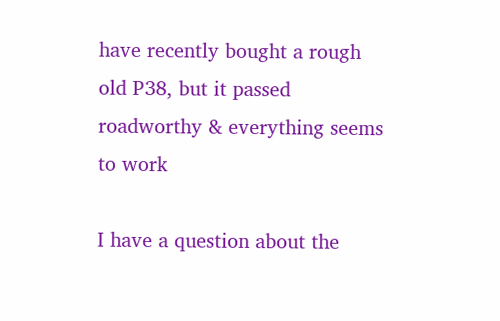have recently bought a rough old P38, but it passed roadworthy & everything seems to work

I have a question about the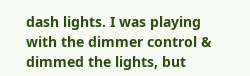dash lights. I was playing with the dimmer control & dimmed the lights, but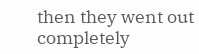then they went out completely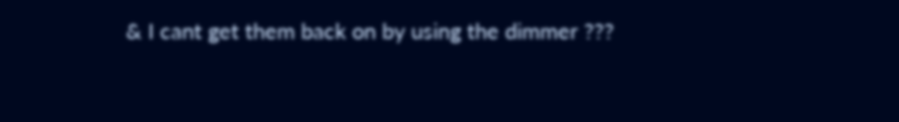& I cant get them back on by using the dimmer ???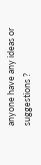anyone have any ideas or suggestions ?